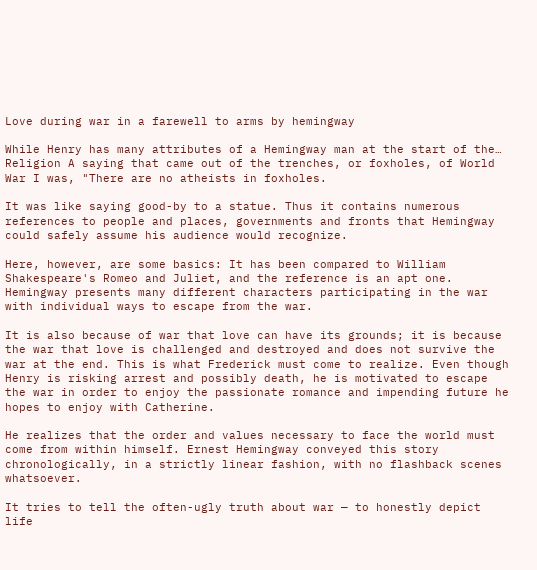Love during war in a farewell to arms by hemingway

While Henry has many attributes of a Hemingway man at the start of the… Religion A saying that came out of the trenches, or foxholes, of World War I was, "There are no atheists in foxholes.

It was like saying good-by to a statue. Thus it contains numerous references to people and places, governments and fronts that Hemingway could safely assume his audience would recognize.

Here, however, are some basics: It has been compared to William Shakespeare's Romeo and Juliet, and the reference is an apt one. Hemingway presents many different characters participating in the war with individual ways to escape from the war.

It is also because of war that love can have its grounds; it is because the war that love is challenged and destroyed and does not survive the war at the end. This is what Frederick must come to realize. Even though Henry is risking arrest and possibly death, he is motivated to escape the war in order to enjoy the passionate romance and impending future he hopes to enjoy with Catherine.

He realizes that the order and values necessary to face the world must come from within himself. Ernest Hemingway conveyed this story chronologically, in a strictly linear fashion, with no flashback scenes whatsoever.

It tries to tell the often-ugly truth about war — to honestly depict life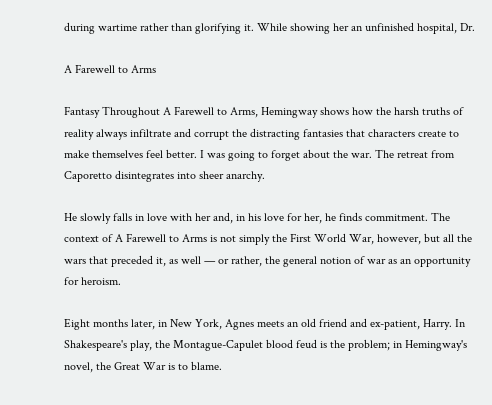during wartime rather than glorifying it. While showing her an unfinished hospital, Dr.

A Farewell to Arms

Fantasy Throughout A Farewell to Arms, Hemingway shows how the harsh truths of reality always infiltrate and corrupt the distracting fantasies that characters create to make themselves feel better. I was going to forget about the war. The retreat from Caporetto disintegrates into sheer anarchy.

He slowly falls in love with her and, in his love for her, he finds commitment. The context of A Farewell to Arms is not simply the First World War, however, but all the wars that preceded it, as well — or rather, the general notion of war as an opportunity for heroism.

Eight months later, in New York, Agnes meets an old friend and ex-patient, Harry. In Shakespeare's play, the Montague-Capulet blood feud is the problem; in Hemingway's novel, the Great War is to blame.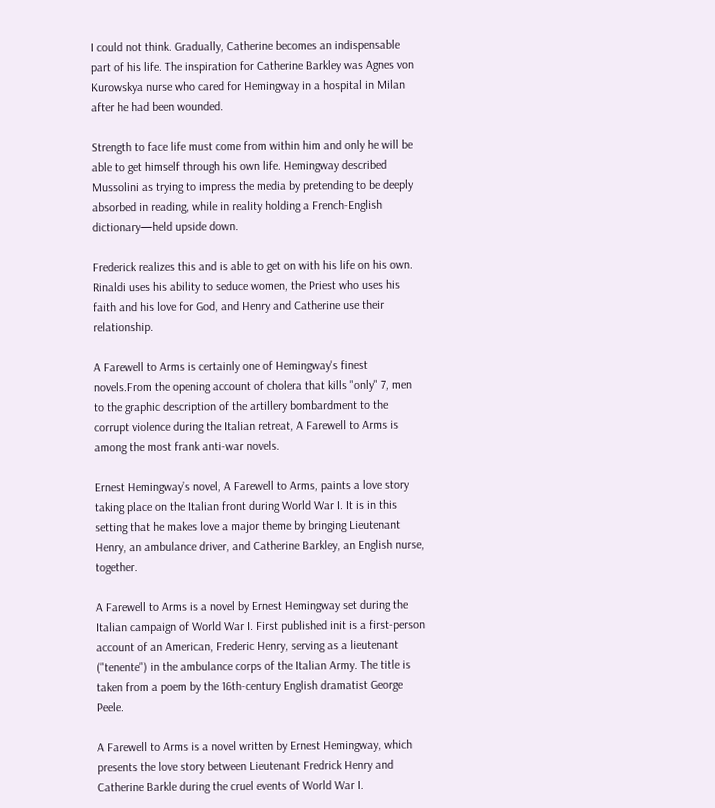I could not think. Gradually, Catherine becomes an indispensable part of his life. The inspiration for Catherine Barkley was Agnes von Kurowskya nurse who cared for Hemingway in a hospital in Milan after he had been wounded.

Strength to face life must come from within him and only he will be able to get himself through his own life. Hemingway described Mussolini as trying to impress the media by pretending to be deeply absorbed in reading, while in reality holding a French-English dictionary—held upside down.

Frederick realizes this and is able to get on with his life on his own. Rinaldi uses his ability to seduce women, the Priest who uses his faith and his love for God, and Henry and Catherine use their relationship.

A Farewell to Arms is certainly one of Hemingway's finest novels.From the opening account of cholera that kills "only" 7, men to the graphic description of the artillery bombardment to the corrupt violence during the Italian retreat, A Farewell to Arms is among the most frank anti-war novels.

Ernest Hemingway’s novel, A Farewell to Arms, paints a love story taking place on the Italian front during World War I. It is in this setting that he makes love a major theme by bringing Lieutenant Henry, an ambulance driver, and Catherine Barkley, an English nurse, together.

A Farewell to Arms is a novel by Ernest Hemingway set during the Italian campaign of World War I. First published init is a first-person account of an American, Frederic Henry, serving as a lieutenant ("tenente") in the ambulance corps of the Italian Army. The title is taken from a poem by the 16th-century English dramatist George Peele.

A Farewell to Arms is a novel written by Ernest Hemingway, which presents the love story between Lieutenant Fredrick Henry and Catherine Barkle during the cruel events of World War I.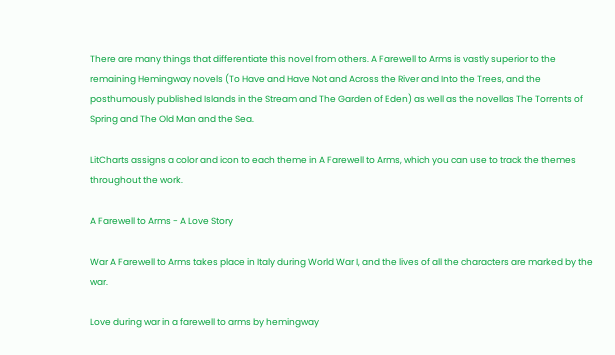There are many things that differentiate this novel from others. A Farewell to Arms is vastly superior to the remaining Hemingway novels (To Have and Have Not and Across the River and Into the Trees, and the posthumously published Islands in the Stream and The Garden of Eden) as well as the novellas The Torrents of Spring and The Old Man and the Sea.

LitCharts assigns a color and icon to each theme in A Farewell to Arms, which you can use to track the themes throughout the work.

A Farewell to Arms - A Love Story

War A Farewell to Arms takes place in Italy during World War I, and the lives of all the characters are marked by the war.

Love during war in a farewell to arms by hemingway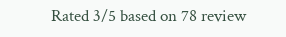Rated 3/5 based on 78 review